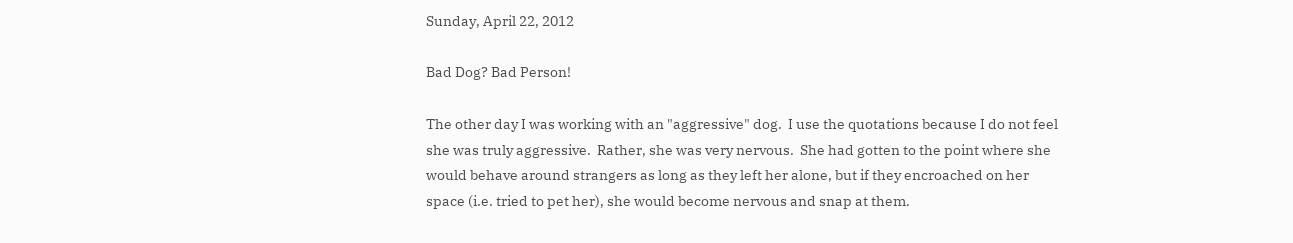Sunday, April 22, 2012

Bad Dog? Bad Person!

The other day I was working with an "aggressive" dog.  I use the quotations because I do not feel she was truly aggressive.  Rather, she was very nervous.  She had gotten to the point where she would behave around strangers as long as they left her alone, but if they encroached on her space (i.e. tried to pet her), she would become nervous and snap at them.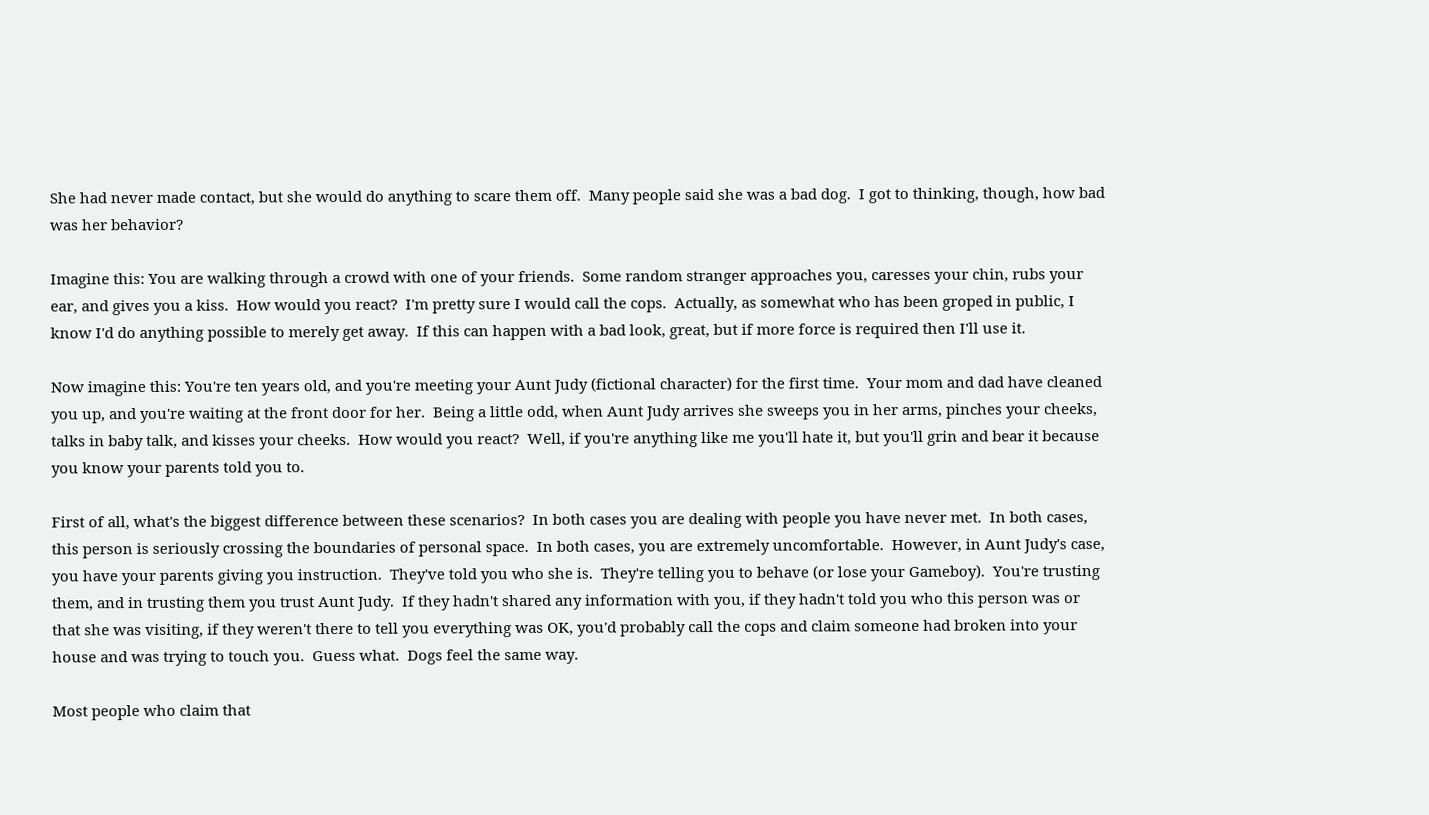She had never made contact, but she would do anything to scare them off.  Many people said she was a bad dog.  I got to thinking, though, how bad was her behavior?

Imagine this: You are walking through a crowd with one of your friends.  Some random stranger approaches you, caresses your chin, rubs your ear, and gives you a kiss.  How would you react?  I'm pretty sure I would call the cops.  Actually, as somewhat who has been groped in public, I know I'd do anything possible to merely get away.  If this can happen with a bad look, great, but if more force is required then I'll use it.

Now imagine this: You're ten years old, and you're meeting your Aunt Judy (fictional character) for the first time.  Your mom and dad have cleaned you up, and you're waiting at the front door for her.  Being a little odd, when Aunt Judy arrives she sweeps you in her arms, pinches your cheeks, talks in baby talk, and kisses your cheeks.  How would you react?  Well, if you're anything like me you'll hate it, but you'll grin and bear it because you know your parents told you to.

First of all, what's the biggest difference between these scenarios?  In both cases you are dealing with people you have never met.  In both cases, this person is seriously crossing the boundaries of personal space.  In both cases, you are extremely uncomfortable.  However, in Aunt Judy's case, you have your parents giving you instruction.  They've told you who she is.  They're telling you to behave (or lose your Gameboy).  You're trusting them, and in trusting them you trust Aunt Judy.  If they hadn't shared any information with you, if they hadn't told you who this person was or that she was visiting, if they weren't there to tell you everything was OK, you'd probably call the cops and claim someone had broken into your house and was trying to touch you.  Guess what.  Dogs feel the same way.

Most people who claim that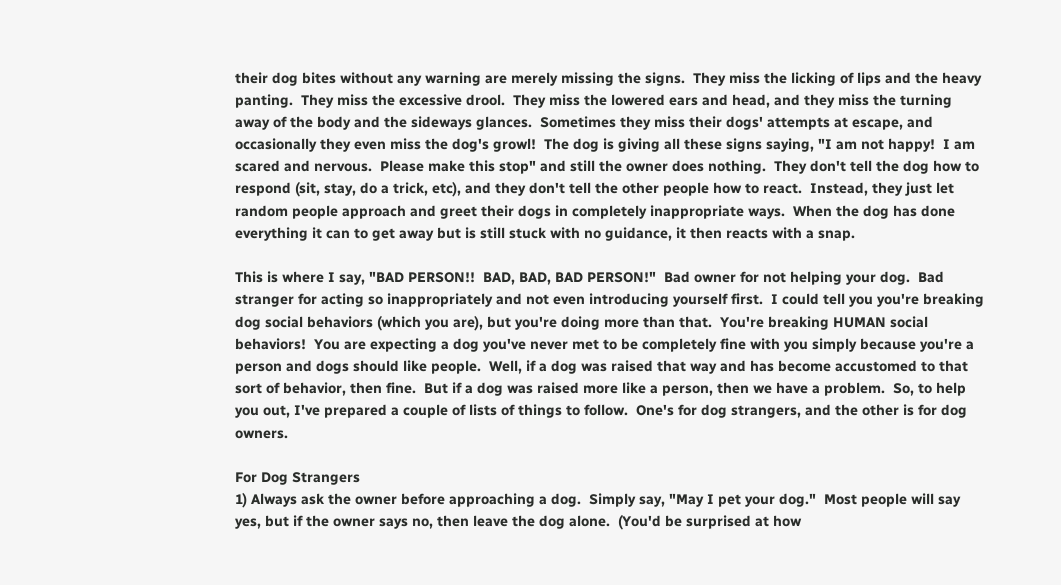their dog bites without any warning are merely missing the signs.  They miss the licking of lips and the heavy panting.  They miss the excessive drool.  They miss the lowered ears and head, and they miss the turning away of the body and the sideways glances.  Sometimes they miss their dogs' attempts at escape, and occasionally they even miss the dog's growl!  The dog is giving all these signs saying, "I am not happy!  I am scared and nervous.  Please make this stop" and still the owner does nothing.  They don't tell the dog how to respond (sit, stay, do a trick, etc), and they don't tell the other people how to react.  Instead, they just let random people approach and greet their dogs in completely inappropriate ways.  When the dog has done everything it can to get away but is still stuck with no guidance, it then reacts with a snap.

This is where I say, "BAD PERSON!!  BAD, BAD, BAD PERSON!"  Bad owner for not helping your dog.  Bad stranger for acting so inappropriately and not even introducing yourself first.  I could tell you you're breaking dog social behaviors (which you are), but you're doing more than that.  You're breaking HUMAN social behaviors!  You are expecting a dog you've never met to be completely fine with you simply because you're a person and dogs should like people.  Well, if a dog was raised that way and has become accustomed to that sort of behavior, then fine.  But if a dog was raised more like a person, then we have a problem.  So, to help you out, I've prepared a couple of lists of things to follow.  One's for dog strangers, and the other is for dog owners.

For Dog Strangers
1) Always ask the owner before approaching a dog.  Simply say, "May I pet your dog."  Most people will say yes, but if the owner says no, then leave the dog alone.  (You'd be surprised at how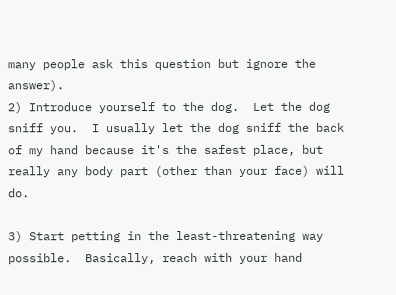many people ask this question but ignore the answer).
2) Introduce yourself to the dog.  Let the dog sniff you.  I usually let the dog sniff the back of my hand because it's the safest place, but really any body part (other than your face) will do.

3) Start petting in the least-threatening way possible.  Basically, reach with your hand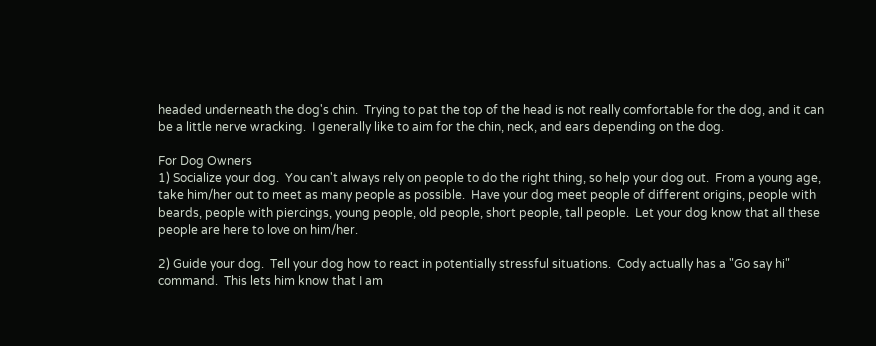headed underneath the dog's chin.  Trying to pat the top of the head is not really comfortable for the dog, and it can be a little nerve wracking.  I generally like to aim for the chin, neck, and ears depending on the dog.

For Dog Owners
1) Socialize your dog.  You can't always rely on people to do the right thing, so help your dog out.  From a young age, take him/her out to meet as many people as possible.  Have your dog meet people of different origins, people with beards, people with piercings, young people, old people, short people, tall people.  Let your dog know that all these people are here to love on him/her.

2) Guide your dog.  Tell your dog how to react in potentially stressful situations.  Cody actually has a "Go say hi" command.  This lets him know that I am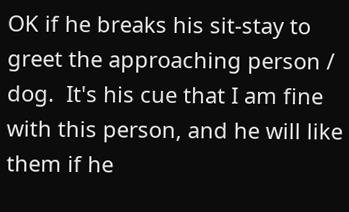OK if he breaks his sit-stay to greet the approaching person / dog.  It's his cue that I am fine with this person, and he will like them if he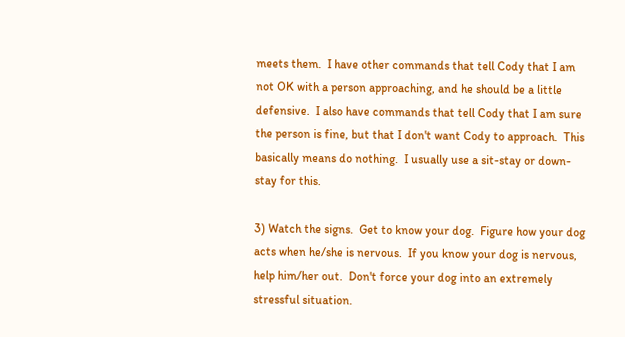meets them.  I have other commands that tell Cody that I am not OK with a person approaching, and he should be a little defensive.  I also have commands that tell Cody that I am sure the person is fine, but that I don't want Cody to approach.  This basically means do nothing.  I usually use a sit-stay or down-stay for this.

3) Watch the signs.  Get to know your dog.  Figure how your dog acts when he/she is nervous.  If you know your dog is nervous, help him/her out.  Don't force your dog into an extremely stressful situation.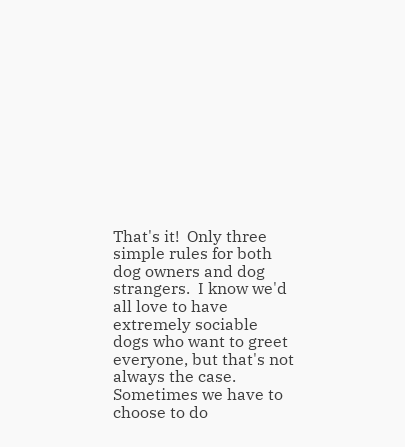That's it!  Only three simple rules for both dog owners and dog strangers.  I know we'd all love to have extremely sociable dogs who want to greet everyone, but that's not always the case.  Sometimes we have to choose to do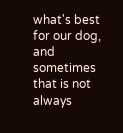what's best for our dog, and sometimes that is not always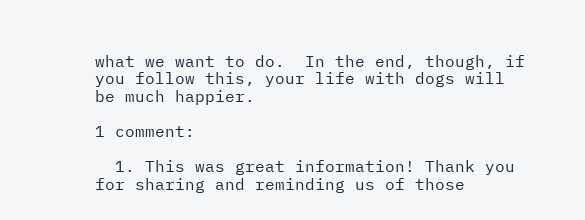what we want to do.  In the end, though, if you follow this, your life with dogs will be much happier.

1 comment:

  1. This was great information! Thank you for sharing and reminding us of those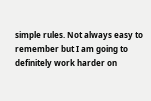simple rules. Not always easy to remember but I am going to definitely work harder on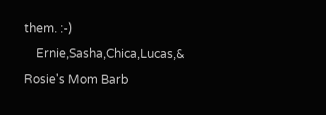them. :-)
    Ernie,Sasha,Chica,Lucas,& Rosie's Mom Barb